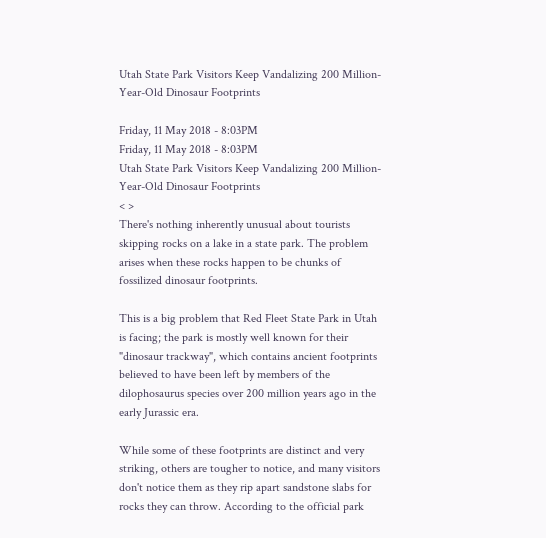Utah State Park Visitors Keep Vandalizing 200 Million-Year-Old Dinosaur Footprints

Friday, 11 May 2018 - 8:03PM
Friday, 11 May 2018 - 8:03PM
Utah State Park Visitors Keep Vandalizing 200 Million-Year-Old Dinosaur Footprints
< >
There's nothing inherently unusual about tourists skipping rocks on a lake in a state park. The problem arises when these rocks happen to be chunks of fossilized dinosaur footprints.

This is a big problem that Red Fleet State Park in Utah is facing; the park is mostly well known for their "dinosaur trackway", which contains ancient footprints believed to have been left by members of the dilophosaurus species over 200 million years ago in the early Jurassic era.

While some of these footprints are distinct and very striking, others are tougher to notice, and many visitors don't notice them as they rip apart sandstone slabs for rocks they can throw. According to the official park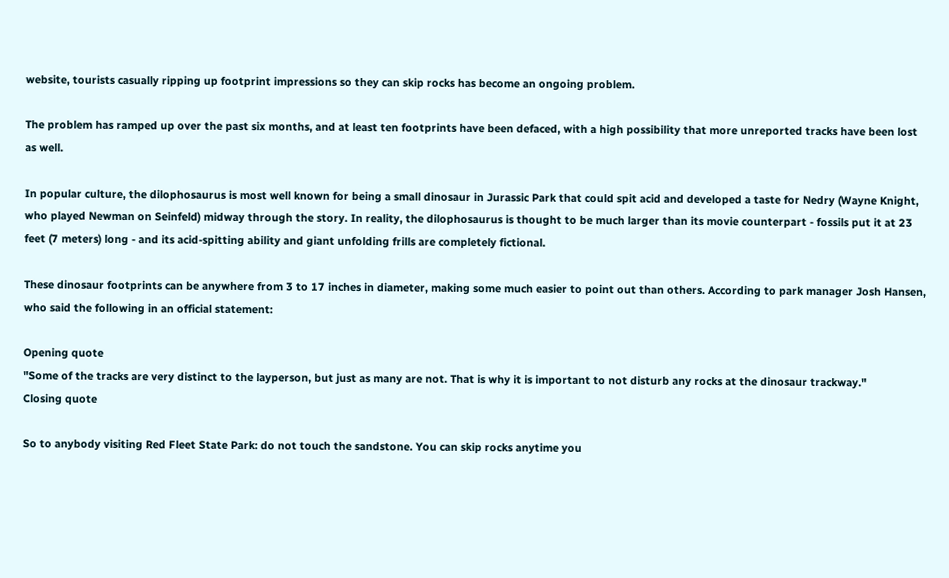website, tourists casually ripping up footprint impressions so they can skip rocks has become an ongoing problem.

The problem has ramped up over the past six months, and at least ten footprints have been defaced, with a high possibility that more unreported tracks have been lost as well.

In popular culture, the dilophosaurus is most well known for being a small dinosaur in Jurassic Park that could spit acid and developed a taste for Nedry (Wayne Knight, who played Newman on Seinfeld) midway through the story. In reality, the dilophosaurus is thought to be much larger than its movie counterpart - fossils put it at 23 feet (7 meters) long - and its acid-spitting ability and giant unfolding frills are completely fictional.

These dinosaur footprints can be anywhere from 3 to 17 inches in diameter, making some much easier to point out than others. According to park manager Josh Hansen, who said the following in an official statement:

Opening quote
"Some of the tracks are very distinct to the layperson, but just as many are not. That is why it is important to not disturb any rocks at the dinosaur trackway."
Closing quote

So to anybody visiting Red Fleet State Park: do not touch the sandstone. You can skip rocks anytime you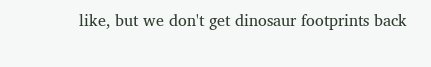like, but we don't get dinosaur footprints back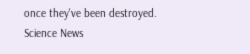once they've been destroyed.
Science News